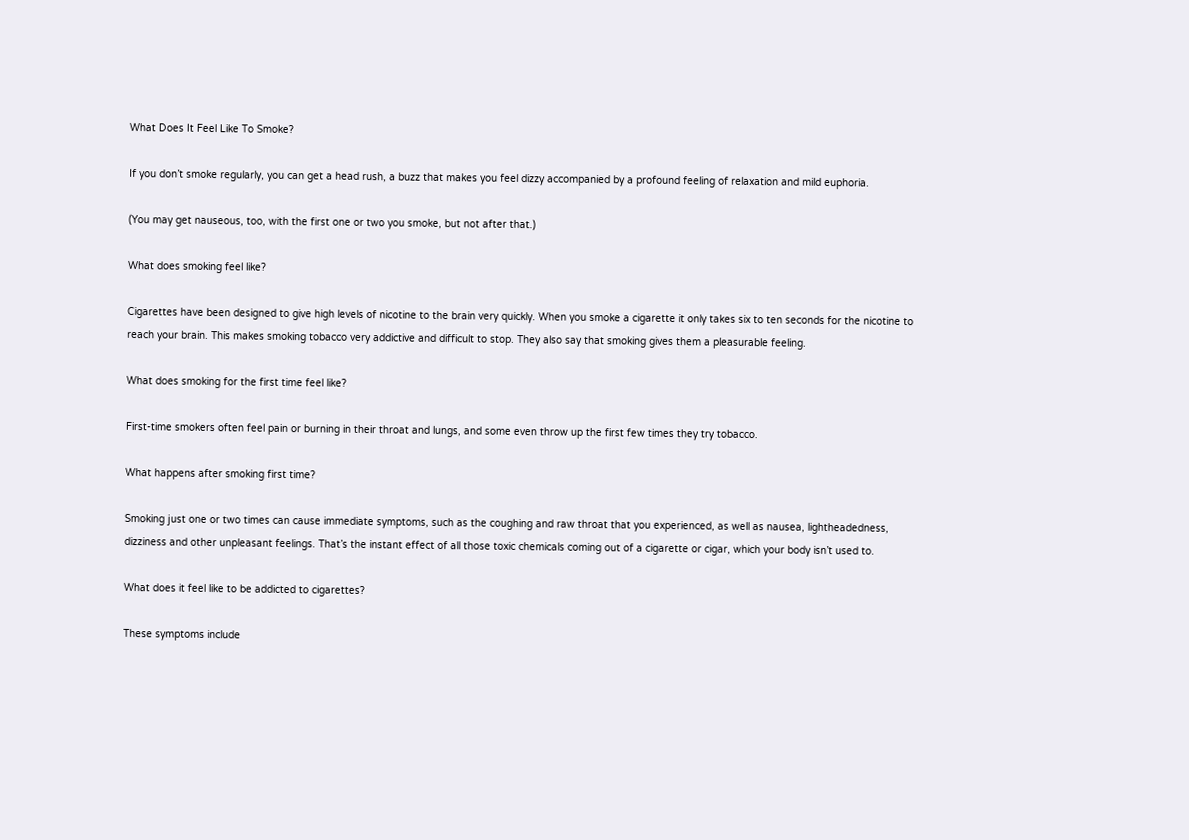What Does It Feel Like To Smoke?

If you don’t smoke regularly, you can get a head rush, a buzz that makes you feel dizzy accompanied by a profound feeling of relaxation and mild euphoria.

(You may get nauseous, too, with the first one or two you smoke, but not after that.)

What does smoking feel like?

Cigarettes have been designed to give high levels of nicotine to the brain very quickly. When you smoke a cigarette it only takes six to ten seconds for the nicotine to reach your brain. This makes smoking tobacco very addictive and difficult to stop. They also say that smoking gives them a pleasurable feeling.

What does smoking for the first time feel like?

First-time smokers often feel pain or burning in their throat and lungs, and some even throw up the first few times they try tobacco.

What happens after smoking first time?

Smoking just one or two times can cause immediate symptoms, such as the coughing and raw throat that you experienced, as well as nausea, lightheadedness, dizziness and other unpleasant feelings. That’s the instant effect of all those toxic chemicals coming out of a cigarette or cigar, which your body isn’t used to.

What does it feel like to be addicted to cigarettes?

These symptoms include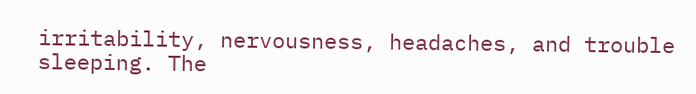irritability, nervousness, headaches, and trouble sleeping. The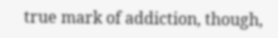true mark of addiction, though,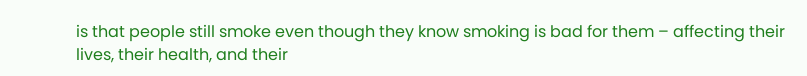is that people still smoke even though they know smoking is bad for them – affecting their lives, their health, and their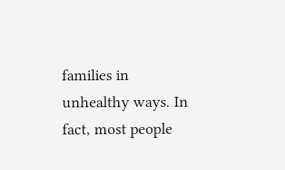families in unhealthy ways. In fact, most people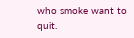who smoke want to quit.